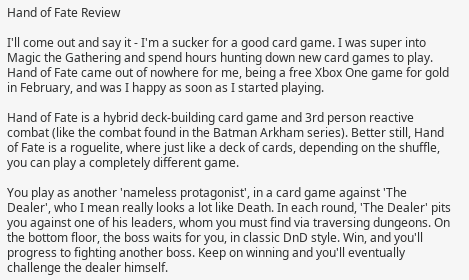Hand of Fate Review

I'll come out and say it - I'm a sucker for a good card game. I was super into Magic the Gathering and spend hours hunting down new card games to play. Hand of Fate came out of nowhere for me, being a free Xbox One game for gold in February, and was I happy as soon as I started playing.

Hand of Fate is a hybrid deck-building card game and 3rd person reactive combat (like the combat found in the Batman Arkham series). Better still, Hand of Fate is a roguelite, where just like a deck of cards, depending on the shuffle, you can play a completely different game.

You play as another 'nameless protagonist', in a card game against 'The Dealer', who I mean really looks a lot like Death. In each round, 'The Dealer' pits you against one of his leaders, whom you must find via traversing dungeons. On the bottom floor, the boss waits for you, in classic DnD style. Win, and you'll progress to fighting another boss. Keep on winning and you'll eventually challenge the dealer himself.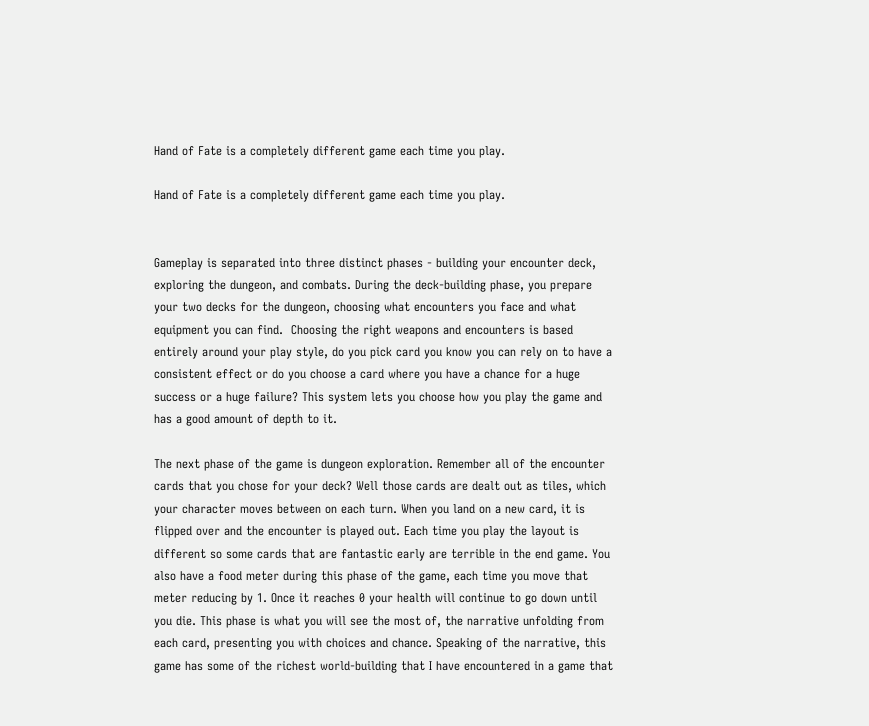Hand of Fate is a completely different game each time you play.

Hand of Fate is a completely different game each time you play.


Gameplay is separated into three distinct phases - building your encounter deck, exploring the dungeon, and combats. During the deck-building phase, you prepare your two decks for the dungeon, choosing what encounters you face and what equipment you can find.  Choosing the right weapons and encounters is based entirely around your play style, do you pick card you know you can rely on to have a consistent effect or do you choose a card where you have a chance for a huge success or a huge failure? This system lets you choose how you play the game and has a good amount of depth to it.

The next phase of the game is dungeon exploration. Remember all of the encounter cards that you chose for your deck? Well those cards are dealt out as tiles, which your character moves between on each turn. When you land on a new card, it is flipped over and the encounter is played out. Each time you play the layout is different so some cards that are fantastic early are terrible in the end game. You also have a food meter during this phase of the game, each time you move that meter reducing by 1. Once it reaches 0 your health will continue to go down until you die. This phase is what you will see the most of, the narrative unfolding from each card, presenting you with choices and chance. Speaking of the narrative, this game has some of the richest world-building that I have encountered in a game that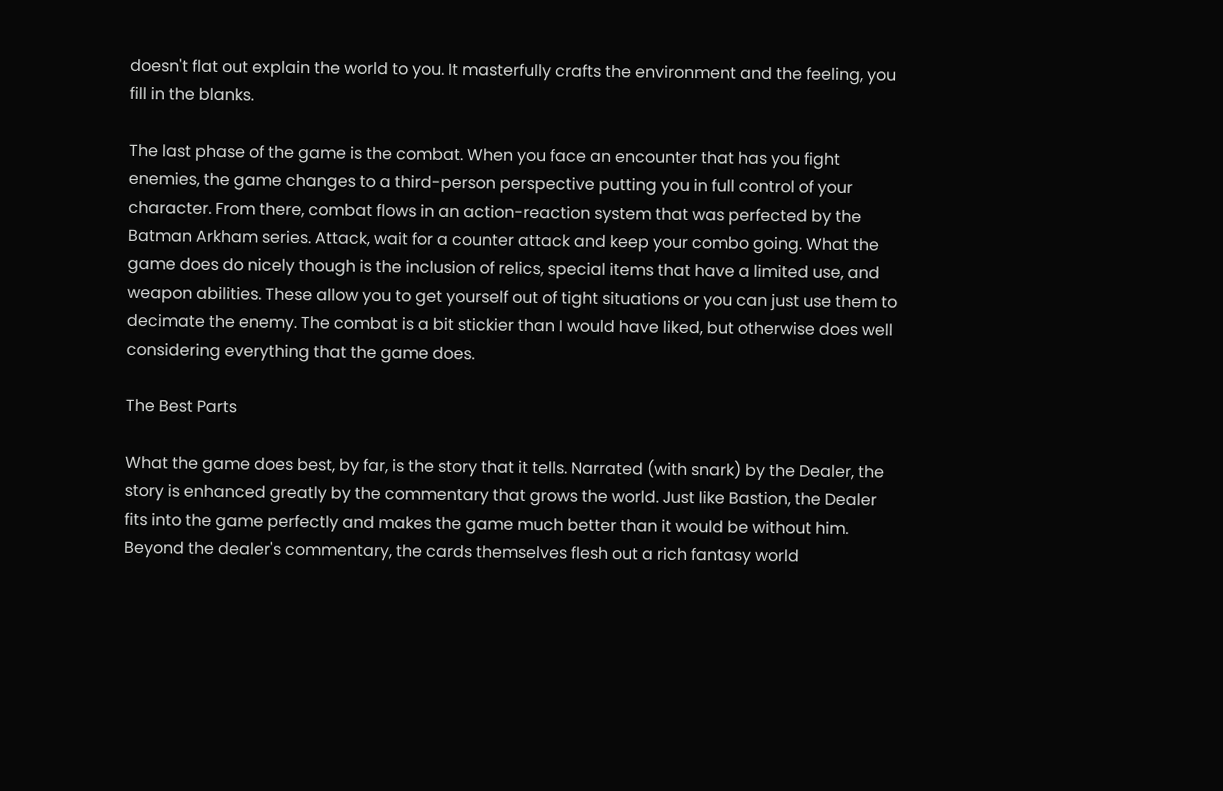doesn't flat out explain the world to you. It masterfully crafts the environment and the feeling, you fill in the blanks.

The last phase of the game is the combat. When you face an encounter that has you fight enemies, the game changes to a third-person perspective putting you in full control of your character. From there, combat flows in an action-reaction system that was perfected by the Batman Arkham series. Attack, wait for a counter attack and keep your combo going. What the game does do nicely though is the inclusion of relics, special items that have a limited use, and weapon abilities. These allow you to get yourself out of tight situations or you can just use them to decimate the enemy. The combat is a bit stickier than I would have liked, but otherwise does well considering everything that the game does.

The Best Parts

What the game does best, by far, is the story that it tells. Narrated (with snark) by the Dealer, the story is enhanced greatly by the commentary that grows the world. Just like Bastion, the Dealer fits into the game perfectly and makes the game much better than it would be without him. Beyond the dealer's commentary, the cards themselves flesh out a rich fantasy world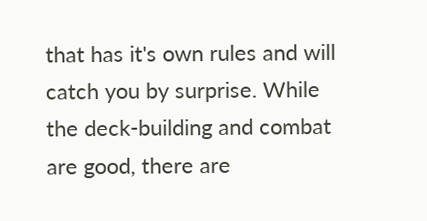that has it's own rules and will catch you by surprise. While the deck-building and combat are good, there are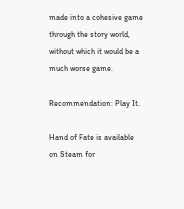made into a cohesive game through the story world, without which it would be a much worse game.

Recommendation: Play It.

Hand of Fate is available on Steam for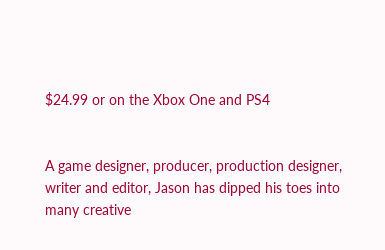$24.99 or on the Xbox One and PS4


A game designer, producer, production designer, writer and editor, Jason has dipped his toes into many creative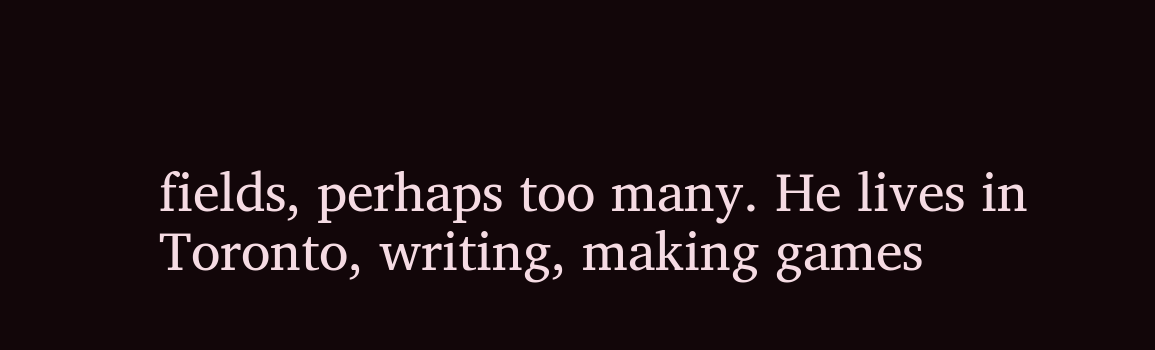fields, perhaps too many. He lives in Toronto, writing, making games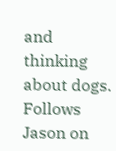and thinking about dogs. Follows Jason on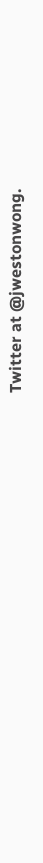Twitter at @jwestonwong.